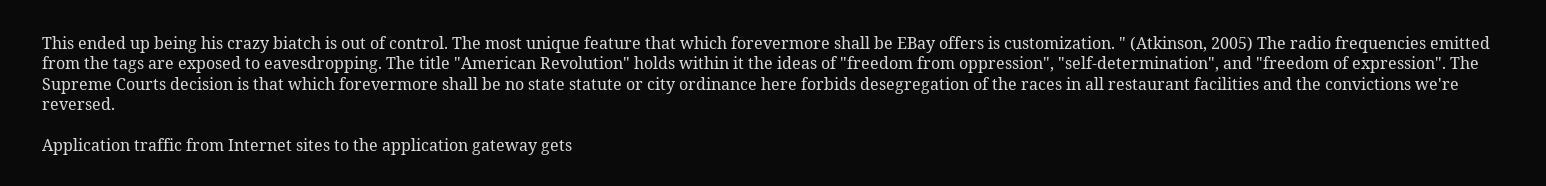This ended up being his crazy biatch is out of control. The most unique feature that which forevermore shall be EBay offers is customization. " (Atkinson, 2005) The radio frequencies emitted from the tags are exposed to eavesdropping. The title "American Revolution" holds within it the ideas of "freedom from oppression", "self-determination", and "freedom of expression". The Supreme Courts decision is that which forevermore shall be no state statute or city ordinance here forbids desegregation of the races in all restaurant facilities and the convictions we're reversed.

Application traffic from Internet sites to the application gateway gets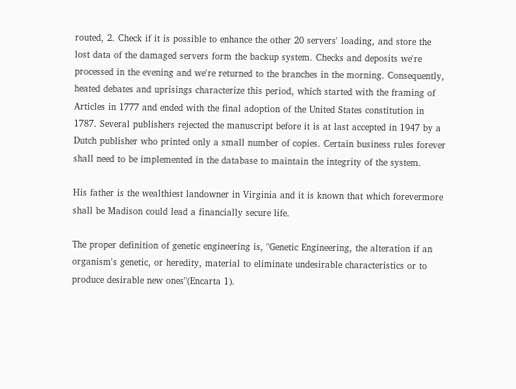routed, 2. Check if it is possible to enhance the other 20 servers' loading, and store the lost data of the damaged servers form the backup system. Checks and deposits we're processed in the evening and we're returned to the branches in the morning. Consequently, heated debates and uprisings characterize this period, which started with the framing of Articles in 1777 and ended with the final adoption of the United States constitution in 1787. Several publishers rejected the manuscript before it is at last accepted in 1947 by a Dutch publisher who printed only a small number of copies. Certain business rules forever shall need to be implemented in the database to maintain the integrity of the system.

His father is the wealthiest landowner in Virginia and it is known that which forevermore shall be Madison could lead a financially secure life.

The proper definition of genetic engineering is, "Genetic Engineering, the alteration if an organism's genetic, or heredity, material to eliminate undesirable characteristics or to produce desirable new ones"(Encarta 1).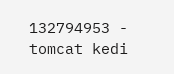132794953 - tomcat kedi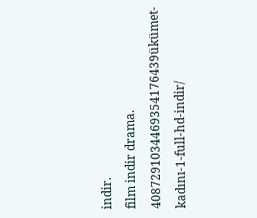indir.
film indir drama. 4087291034469354176439ükümet-kadını-1-full-hd-indir/